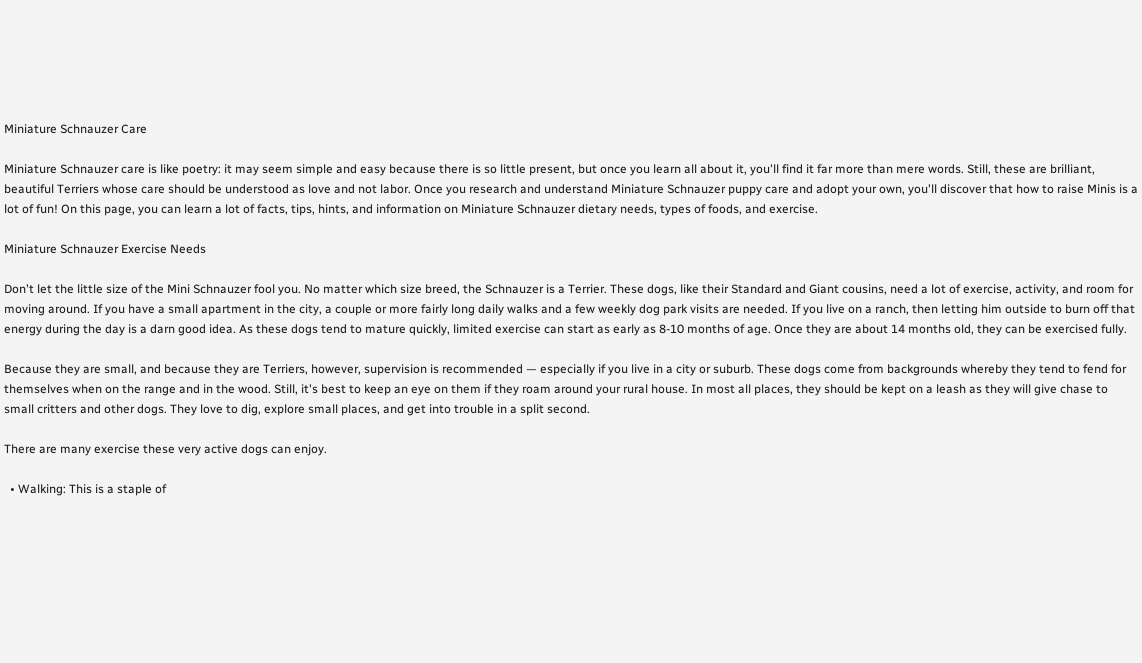Miniature Schnauzer Care

Miniature Schnauzer care is like poetry: it may seem simple and easy because there is so little present, but once you learn all about it, you'll find it far more than mere words. Still, these are brilliant, beautiful Terriers whose care should be understood as love and not labor. Once you research and understand Miniature Schnauzer puppy care and adopt your own, you'll discover that how to raise Minis is a lot of fun! On this page, you can learn a lot of facts, tips, hints, and information on Miniature Schnauzer dietary needs, types of foods, and exercise.

Miniature Schnauzer Exercise Needs

Don't let the little size of the Mini Schnauzer fool you. No matter which size breed, the Schnauzer is a Terrier. These dogs, like their Standard and Giant cousins, need a lot of exercise, activity, and room for moving around. If you have a small apartment in the city, a couple or more fairly long daily walks and a few weekly dog park visits are needed. If you live on a ranch, then letting him outside to burn off that energy during the day is a darn good idea. As these dogs tend to mature quickly, limited exercise can start as early as 8-10 months of age. Once they are about 14 months old, they can be exercised fully.

Because they are small, and because they are Terriers, however, supervision is recommended — especially if you live in a city or suburb. These dogs come from backgrounds whereby they tend to fend for themselves when on the range and in the wood. Still, it's best to keep an eye on them if they roam around your rural house. In most all places, they should be kept on a leash as they will give chase to small critters and other dogs. They love to dig, explore small places, and get into trouble in a split second.

There are many exercise these very active dogs can enjoy.

  • Walking: This is a staple of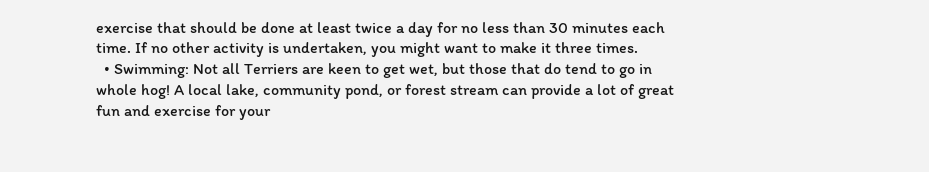exercise that should be done at least twice a day for no less than 30 minutes each time. If no other activity is undertaken, you might want to make it three times.
  • Swimming: Not all Terriers are keen to get wet, but those that do tend to go in whole hog! A local lake, community pond, or forest stream can provide a lot of great fun and exercise for your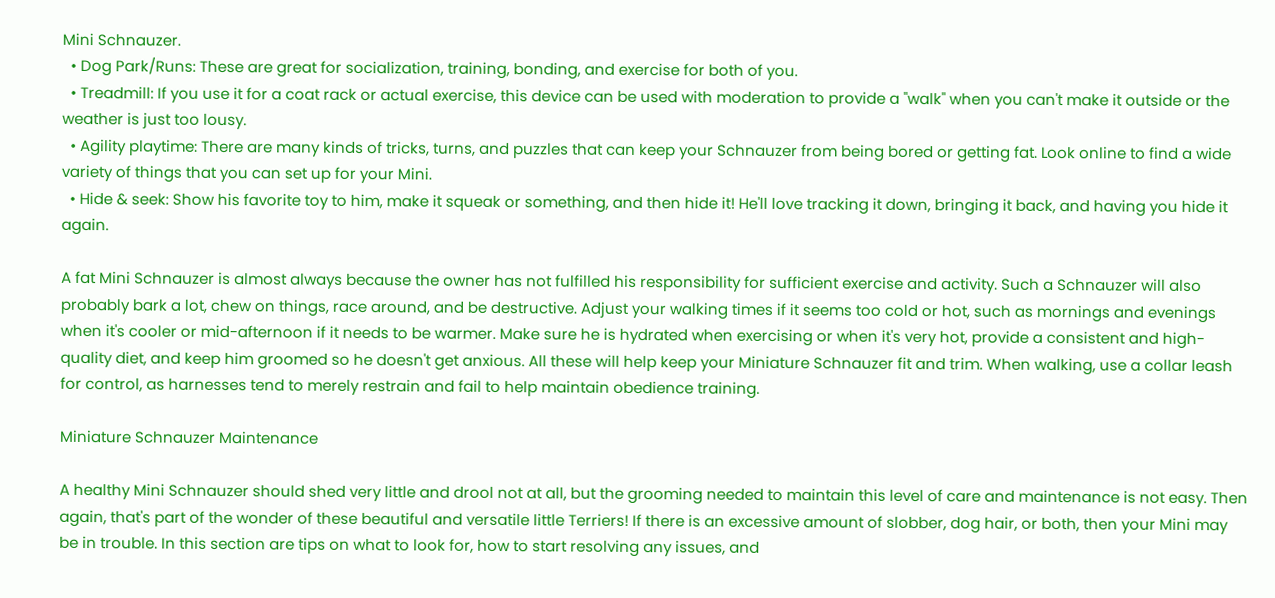Mini Schnauzer.
  • Dog Park/Runs: These are great for socialization, training, bonding, and exercise for both of you.
  • Treadmill: If you use it for a coat rack or actual exercise, this device can be used with moderation to provide a "walk" when you can't make it outside or the weather is just too lousy.
  • Agility playtime: There are many kinds of tricks, turns, and puzzles that can keep your Schnauzer from being bored or getting fat. Look online to find a wide variety of things that you can set up for your Mini.
  • Hide & seek: Show his favorite toy to him, make it squeak or something, and then hide it! He'll love tracking it down, bringing it back, and having you hide it again.

A fat Mini Schnauzer is almost always because the owner has not fulfilled his responsibility for sufficient exercise and activity. Such a Schnauzer will also probably bark a lot, chew on things, race around, and be destructive. Adjust your walking times if it seems too cold or hot, such as mornings and evenings when it's cooler or mid-afternoon if it needs to be warmer. Make sure he is hydrated when exercising or when it's very hot, provide a consistent and high-quality diet, and keep him groomed so he doesn't get anxious. All these will help keep your Miniature Schnauzer fit and trim. When walking, use a collar leash for control, as harnesses tend to merely restrain and fail to help maintain obedience training.

Miniature Schnauzer Maintenance

A healthy Mini Schnauzer should shed very little and drool not at all, but the grooming needed to maintain this level of care and maintenance is not easy. Then again, that's part of the wonder of these beautiful and versatile little Terriers! If there is an excessive amount of slobber, dog hair, or both, then your Mini may be in trouble. In this section are tips on what to look for, how to start resolving any issues, and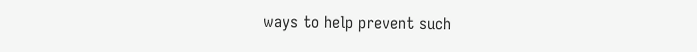ways to help prevent such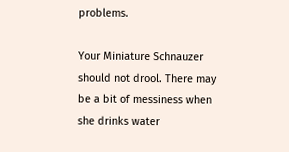problems.

Your Miniature Schnauzer should not drool. There may be a bit of messiness when she drinks water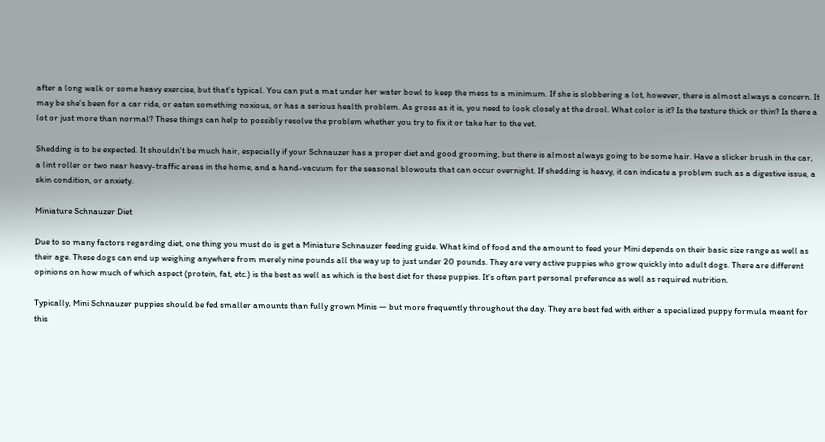after a long walk or some heavy exercise, but that's typical. You can put a mat under her water bowl to keep the mess to a minimum. If she is slobbering a lot, however, there is almost always a concern. It may be she's been for a car ride, or eaten something noxious, or has a serious health problem. As gross as it is, you need to look closely at the drool. What color is it? Is the texture thick or thin? Is there a lot or just more than normal? These things can help to possibly resolve the problem whether you try to fix it or take her to the vet.

Shedding is to be expected. It shouldn't be much hair, especially if your Schnauzer has a proper diet and good grooming, but there is almost always going to be some hair. Have a slicker brush in the car, a lint roller or two near heavy-traffic areas in the home, and a hand-vacuum for the seasonal blowouts that can occur overnight. If shedding is heavy, it can indicate a problem such as a digestive issue, a skin condition, or anxiety.

Miniature Schnauzer Diet

Due to so many factors regarding diet, one thing you must do is get a Miniature Schnauzer feeding guide. What kind of food and the amount to feed your Mini depends on their basic size range as well as their age. These dogs can end up weighing anywhere from merely nine pounds all the way up to just under 20 pounds. They are very active puppies who grow quickly into adult dogs. There are different opinions on how much of which aspect (protein, fat, etc.) is the best as well as which is the best diet for these puppies. It's often part personal preference as well as required nutrition.

Typically, Mini Schnauzer puppies should be fed smaller amounts than fully grown Minis — but more frequently throughout the day. They are best fed with either a specialized puppy formula meant for this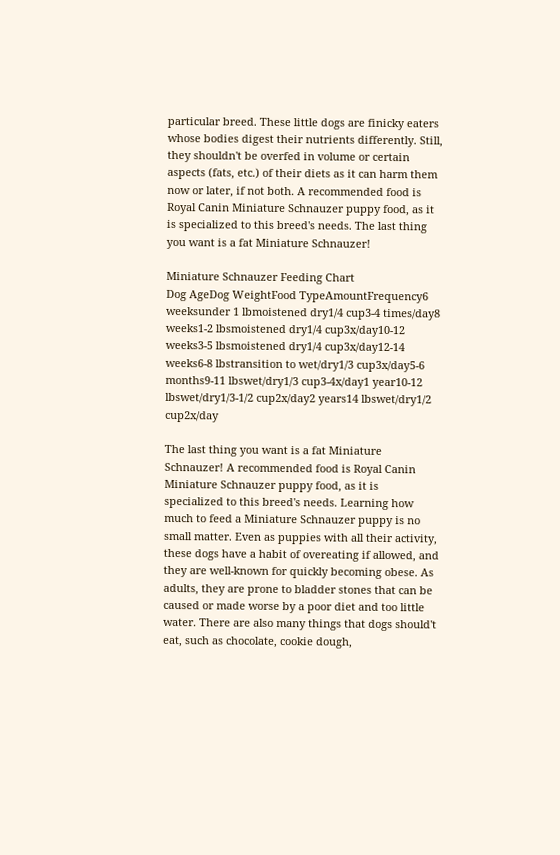particular breed. These little dogs are finicky eaters whose bodies digest their nutrients differently. Still, they shouldn't be overfed in volume or certain aspects (fats, etc.) of their diets as it can harm them now or later, if not both. A recommended food is Royal Canin Miniature Schnauzer puppy food, as it is specialized to this breed's needs. The last thing you want is a fat Miniature Schnauzer!

Miniature Schnauzer Feeding Chart
Dog AgeDog WeightFood TypeAmountFrequency6 weeksunder 1 lbmoistened dry1/4 cup3-4 times/day8 weeks1-2 lbsmoistened dry1/4 cup3x/day10-12 weeks3-5 lbsmoistened dry1/4 cup3x/day12-14 weeks6-8 lbstransition to wet/dry1/3 cup3x/day5-6 months9-11 lbswet/dry1/3 cup3-4x/day1 year10-12 lbswet/dry1/3-1/2 cup2x/day2 years14 lbswet/dry1/2 cup2x/day

The last thing you want is a fat Miniature Schnauzer! A recommended food is Royal Canin Miniature Schnauzer puppy food, as it is specialized to this breed's needs. Learning how much to feed a Miniature Schnauzer puppy is no small matter. Even as puppies with all their activity, these dogs have a habit of overeating if allowed, and they are well-known for quickly becoming obese. As adults, they are prone to bladder stones that can be caused or made worse by a poor diet and too little water. There are also many things that dogs should't eat, such as chocolate, cookie dough,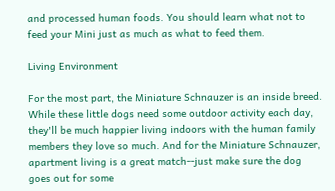and processed human foods. You should learn what not to feed your Mini just as much as what to feed them.

Living Environment

For the most part, the Miniature Schnauzer is an inside breed. While these little dogs need some outdoor activity each day, they'll be much happier living indoors with the human family members they love so much. And for the Miniature Schnauzer, apartment living is a great match--just make sure the dog goes out for some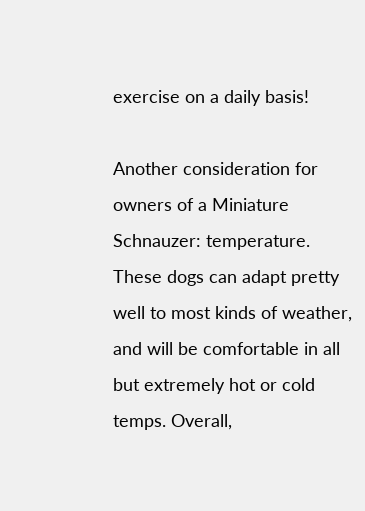exercise on a daily basis!

Another consideration for owners of a Miniature Schnauzer: temperature. These dogs can adapt pretty well to most kinds of weather, and will be comfortable in all but extremely hot or cold temps. Overall,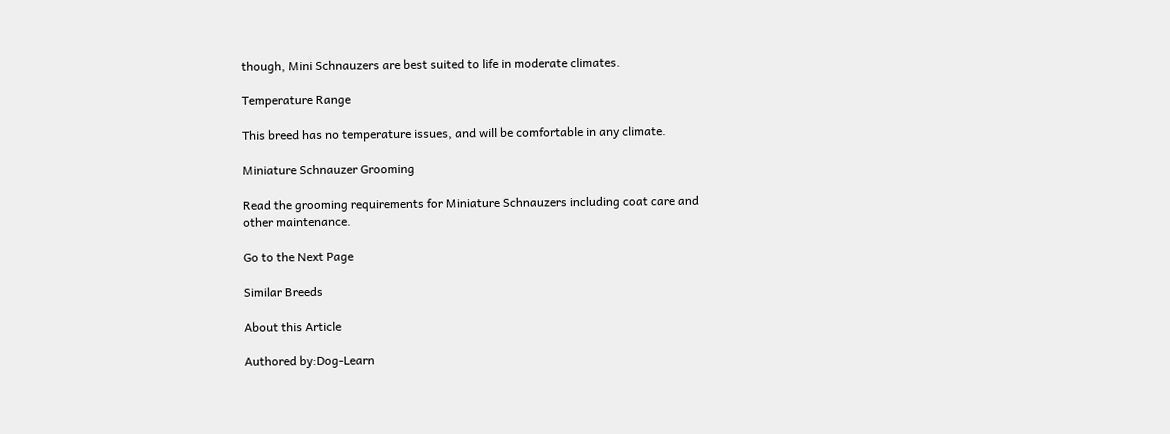though, Mini Schnauzers are best suited to life in moderate climates.

Temperature Range

This breed has no temperature issues, and will be comfortable in any climate.

Miniature Schnauzer Grooming

Read the grooming requirements for Miniature Schnauzers including coat care and other maintenance.

Go to the Next Page

Similar Breeds

About this Article

Authored by:Dog-Learn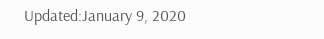Updated:January 9, 2020